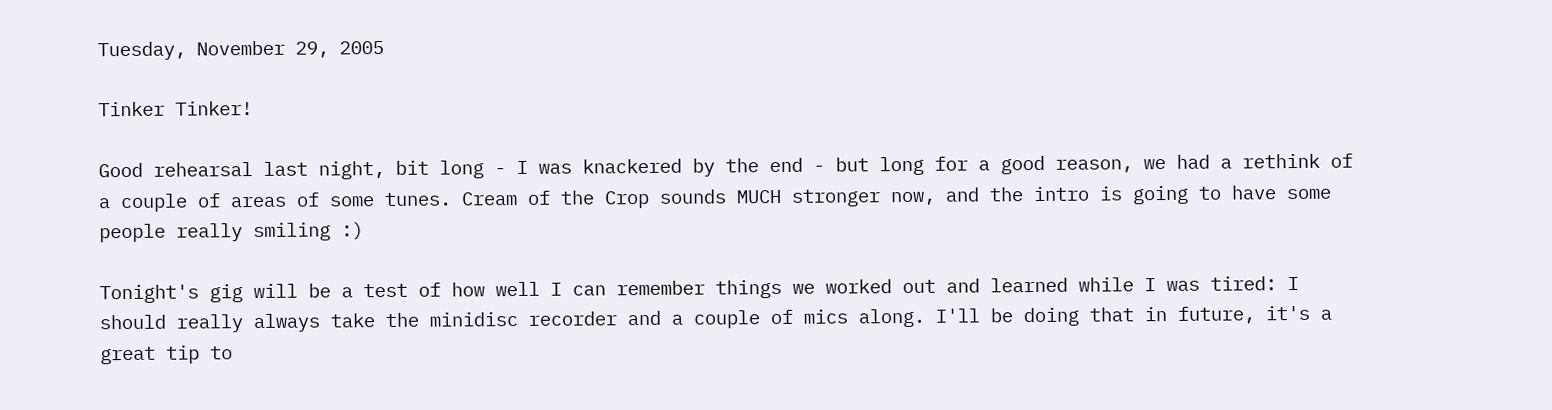Tuesday, November 29, 2005

Tinker Tinker!

Good rehearsal last night, bit long - I was knackered by the end - but long for a good reason, we had a rethink of a couple of areas of some tunes. Cream of the Crop sounds MUCH stronger now, and the intro is going to have some people really smiling :)

Tonight's gig will be a test of how well I can remember things we worked out and learned while I was tired: I should really always take the minidisc recorder and a couple of mics along. I'll be doing that in future, it's a great tip to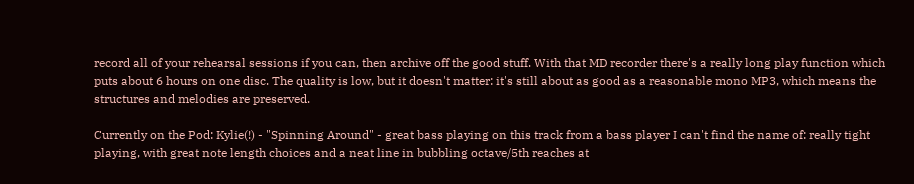record all of your rehearsal sessions if you can, then archive off the good stuff. With that MD recorder there's a really long play function which puts about 6 hours on one disc. The quality is low, but it doesn't matter: it's still about as good as a reasonable mono MP3, which means the structures and melodies are preserved.

Currently on the Pod: Kylie(!) - "Spinning Around" - great bass playing on this track from a bass player I can't find the name of: really tight playing, with great note length choices and a neat line in bubbling octave/5th reaches at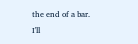the end of a bar. I'll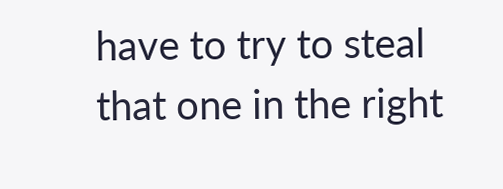have to try to steal that one in the right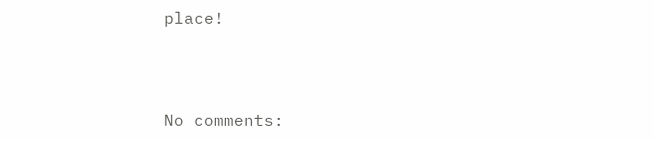place!



No comments: